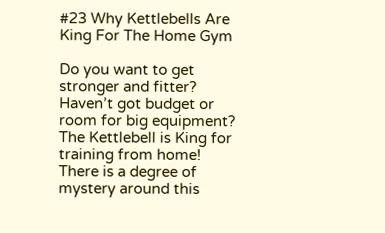#23 Why Kettlebells Are King For The Home Gym

Do you want to get stronger and fitter? Haven’t got budget or room for big equipment? The Kettlebell is King for training from home!
There is a degree of mystery around this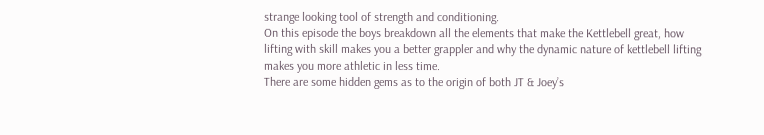strange looking tool of strength and conditioning.
On this episode the boys breakdown all the elements that make the Kettlebell great, how lifting with skill makes you a better grappler and why the dynamic nature of kettlebell lifting makes you more athletic in less time.
There are some hidden gems as to the origin of both JT & Joey’s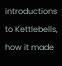introductions to Kettlebells, how it made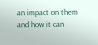an impact on them and how it can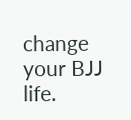change your BJJ life.